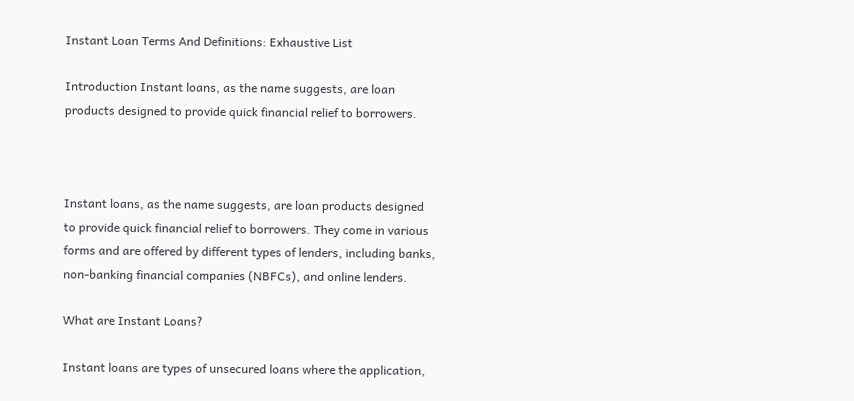Instant Loan Terms And Definitions: Exhaustive List

Introduction Instant loans, as the name suggests, are loan products designed to provide quick financial relief to borrowers.



Instant loans, as the name suggests, are loan products designed to provide quick financial relief to borrowers. They come in various forms and are offered by different types of lenders, including banks, non-banking financial companies (NBFCs), and online lenders.

What are Instant Loans?

Instant loans are types of unsecured loans where the application,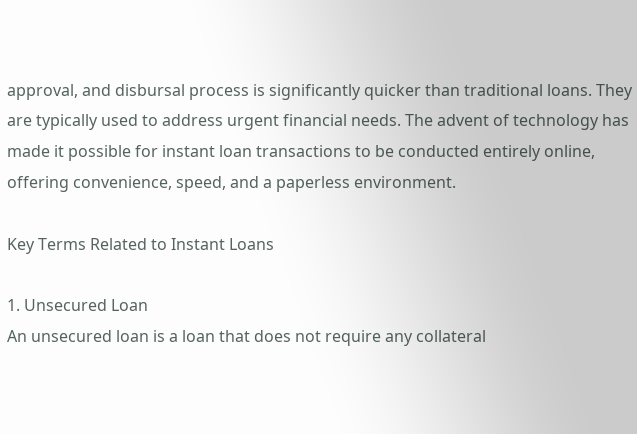approval, and disbursal process is significantly quicker than traditional loans. They are typically used to address urgent financial needs. The advent of technology has made it possible for instant loan transactions to be conducted entirely online, offering convenience, speed, and a paperless environment.

Key Terms Related to Instant Loans

1. Unsecured Loan
An unsecured loan is a loan that does not require any collateral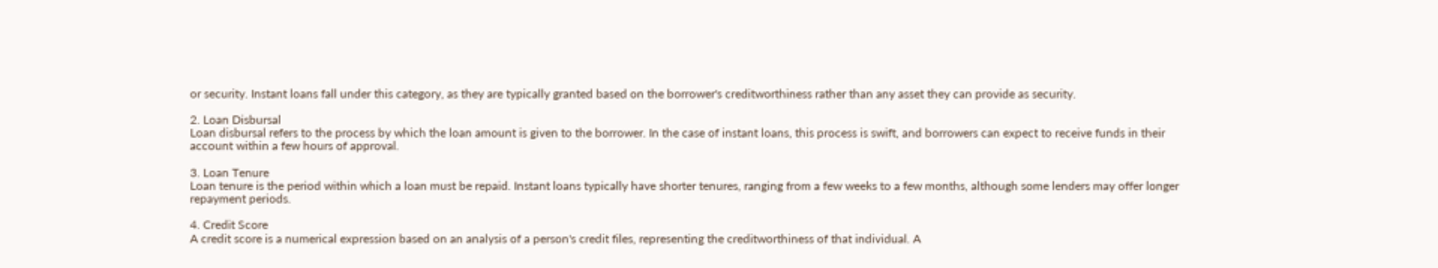or security. Instant loans fall under this category, as they are typically granted based on the borrower's creditworthiness rather than any asset they can provide as security.

2. Loan Disbursal
Loan disbursal refers to the process by which the loan amount is given to the borrower. In the case of instant loans, this process is swift, and borrowers can expect to receive funds in their account within a few hours of approval.

3. Loan Tenure
Loan tenure is the period within which a loan must be repaid. Instant loans typically have shorter tenures, ranging from a few weeks to a few months, although some lenders may offer longer repayment periods.

4. Credit Score
A credit score is a numerical expression based on an analysis of a person's credit files, representing the creditworthiness of that individual. A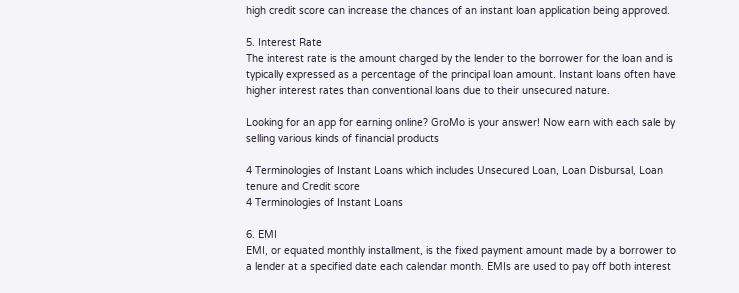high credit score can increase the chances of an instant loan application being approved.

5. Interest Rate
The interest rate is the amount charged by the lender to the borrower for the loan and is typically expressed as a percentage of the principal loan amount. Instant loans often have higher interest rates than conventional loans due to their unsecured nature.

Looking for an app for earning online? GroMo is your answer! Now earn with each sale by selling various kinds of financial products

4 Terminologies of Instant Loans which includes Unsecured Loan, Loan Disbursal, Loan tenure and Credit score
4 Terminologies of Instant Loans

6. EMI
EMI, or equated monthly installment, is the fixed payment amount made by a borrower to a lender at a specified date each calendar month. EMIs are used to pay off both interest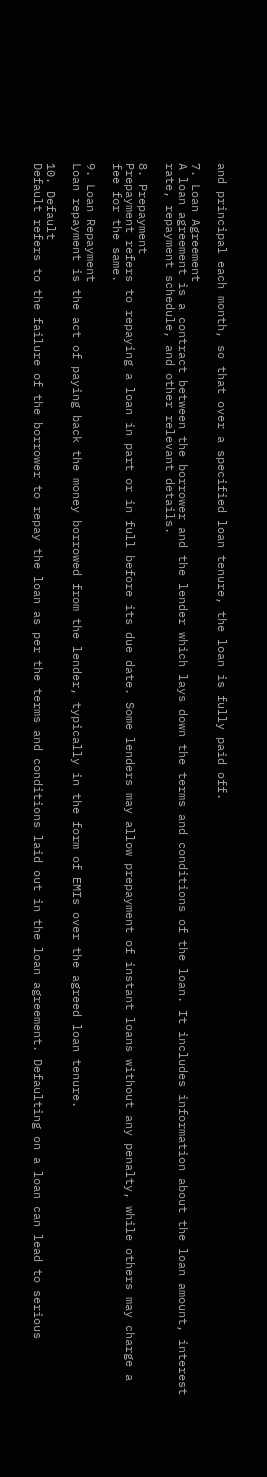and principal each month, so that over a specified loan tenure, the loan is fully paid off.

7. Loan Agreement
A loan agreement is a contract between the borrower and the lender which lays down the terms and conditions of the loan. It includes information about the loan amount, interest rate, repayment schedule, and other relevant details.

8. Prepayment
Prepayment refers to repaying a loan in part or in full before its due date. Some lenders may allow prepayment of instant loans without any penalty, while others may charge a fee for the same.

9. Loan Repayment
Loan repayment is the act of paying back the money borrowed from the lender, typically in the form of EMIs over the agreed loan tenure.

10. Default
Default refers to the failure of the borrower to repay the loan as per the terms and conditions laid out in the loan agreement. Defaulting on a loan can lead to serious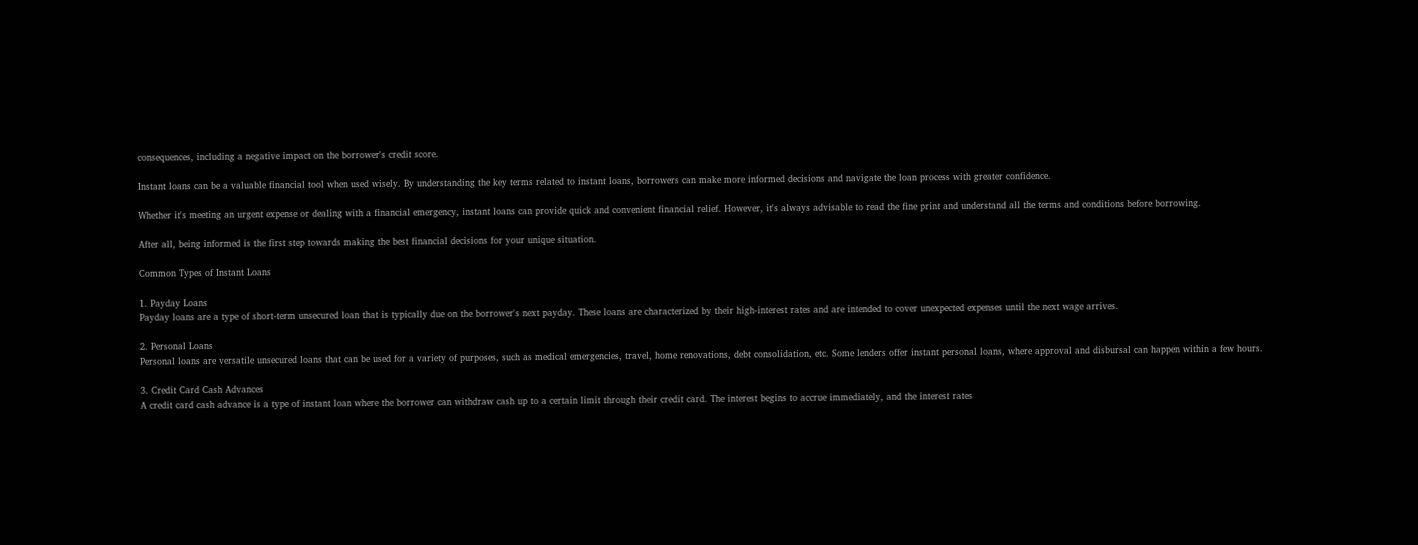consequences, including a negative impact on the borrower's credit score.

Instant loans can be a valuable financial tool when used wisely. By understanding the key terms related to instant loans, borrowers can make more informed decisions and navigate the loan process with greater confidence.

Whether it's meeting an urgent expense or dealing with a financial emergency, instant loans can provide quick and convenient financial relief. However, it's always advisable to read the fine print and understand all the terms and conditions before borrowing.

After all, being informed is the first step towards making the best financial decisions for your unique situation.

Common Types of Instant Loans

1. Payday Loans
Payday loans are a type of short-term unsecured loan that is typically due on the borrower's next payday. These loans are characterized by their high-interest rates and are intended to cover unexpected expenses until the next wage arrives.

2. Personal Loans
Personal loans are versatile unsecured loans that can be used for a variety of purposes, such as medical emergencies, travel, home renovations, debt consolidation, etc. Some lenders offer instant personal loans, where approval and disbursal can happen within a few hours.

3. Credit Card Cash Advances
A credit card cash advance is a type of instant loan where the borrower can withdraw cash up to a certain limit through their credit card. The interest begins to accrue immediately, and the interest rates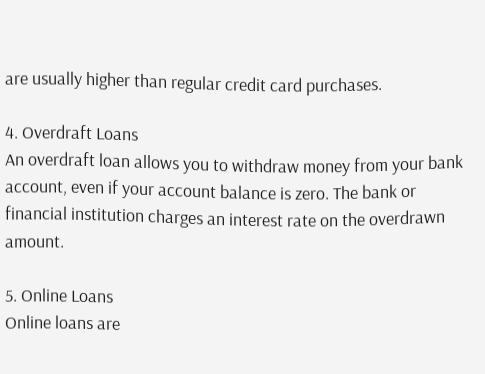are usually higher than regular credit card purchases.

4. Overdraft Loans
An overdraft loan allows you to withdraw money from your bank account, even if your account balance is zero. The bank or financial institution charges an interest rate on the overdrawn amount.

5. Online Loans
Online loans are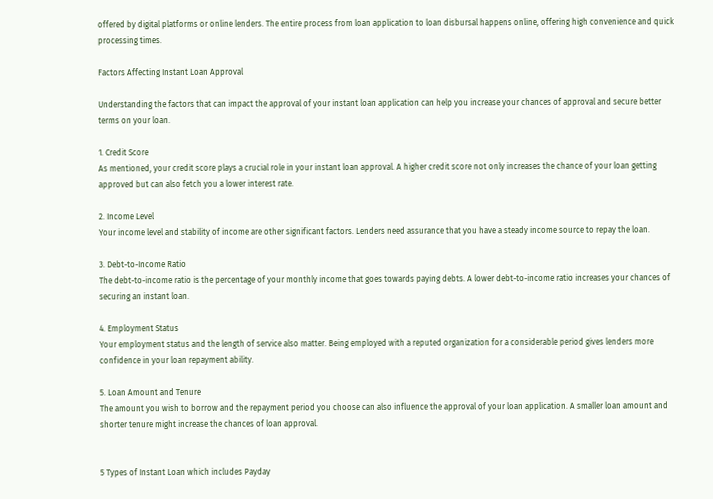offered by digital platforms or online lenders. The entire process from loan application to loan disbursal happens online, offering high convenience and quick processing times.

Factors Affecting Instant Loan Approval

Understanding the factors that can impact the approval of your instant loan application can help you increase your chances of approval and secure better terms on your loan.

1. Credit Score
As mentioned, your credit score plays a crucial role in your instant loan approval. A higher credit score not only increases the chance of your loan getting approved but can also fetch you a lower interest rate.

2. Income Level
Your income level and stability of income are other significant factors. Lenders need assurance that you have a steady income source to repay the loan.

3. Debt-to-Income Ratio
The debt-to-income ratio is the percentage of your monthly income that goes towards paying debts. A lower debt-to-income ratio increases your chances of securing an instant loan.

4. Employment Status
Your employment status and the length of service also matter. Being employed with a reputed organization for a considerable period gives lenders more confidence in your loan repayment ability.

5. Loan Amount and Tenure
The amount you wish to borrow and the repayment period you choose can also influence the approval of your loan application. A smaller loan amount and shorter tenure might increase the chances of loan approval.


5 Types of Instant Loan which includes Payday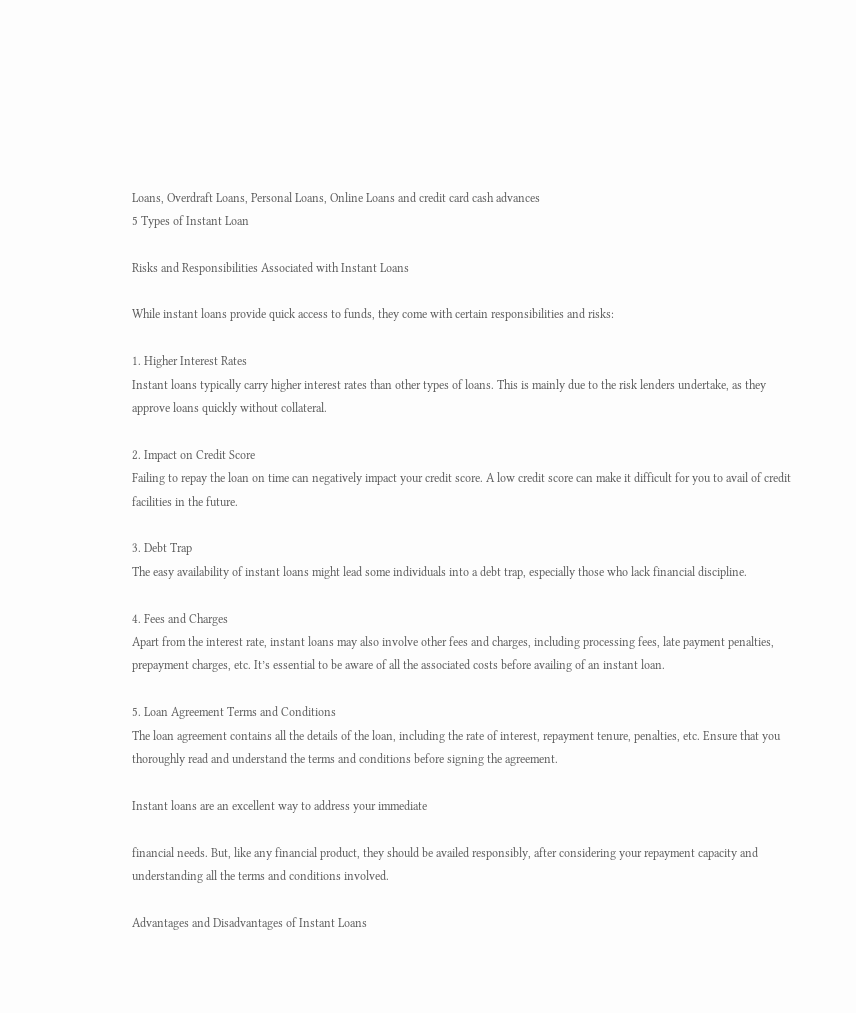Loans, Overdraft Loans, Personal Loans, Online Loans and credit card cash advances
5 Types of Instant Loan

Risks and Responsibilities Associated with Instant Loans

While instant loans provide quick access to funds, they come with certain responsibilities and risks:

1. Higher Interest Rates
Instant loans typically carry higher interest rates than other types of loans. This is mainly due to the risk lenders undertake, as they approve loans quickly without collateral.

2. Impact on Credit Score
Failing to repay the loan on time can negatively impact your credit score. A low credit score can make it difficult for you to avail of credit facilities in the future.

3. Debt Trap
The easy availability of instant loans might lead some individuals into a debt trap, especially those who lack financial discipline.

4. Fees and Charges
Apart from the interest rate, instant loans may also involve other fees and charges, including processing fees, late payment penalties, prepayment charges, etc. It’s essential to be aware of all the associated costs before availing of an instant loan.

5. Loan Agreement Terms and Conditions
The loan agreement contains all the details of the loan, including the rate of interest, repayment tenure, penalties, etc. Ensure that you thoroughly read and understand the terms and conditions before signing the agreement.

Instant loans are an excellent way to address your immediate

financial needs. But, like any financial product, they should be availed responsibly, after considering your repayment capacity and understanding all the terms and conditions involved.

Advantages and Disadvantages of Instant Loans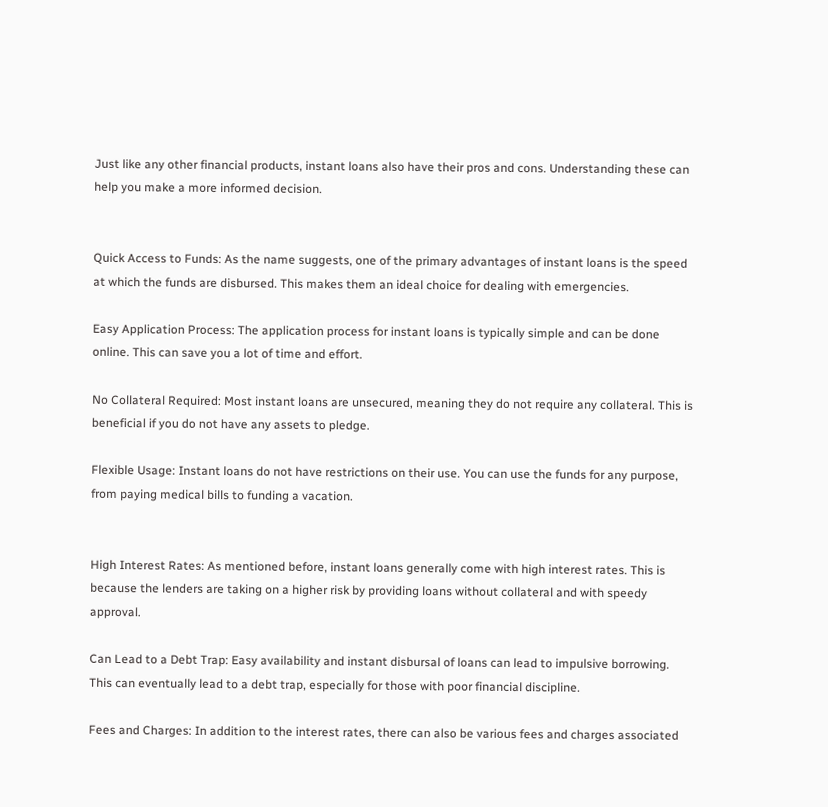Just like any other financial products, instant loans also have their pros and cons. Understanding these can help you make a more informed decision.


Quick Access to Funds: As the name suggests, one of the primary advantages of instant loans is the speed at which the funds are disbursed. This makes them an ideal choice for dealing with emergencies.

Easy Application Process: The application process for instant loans is typically simple and can be done online. This can save you a lot of time and effort.

No Collateral Required: Most instant loans are unsecured, meaning they do not require any collateral. This is beneficial if you do not have any assets to pledge.

Flexible Usage: Instant loans do not have restrictions on their use. You can use the funds for any purpose, from paying medical bills to funding a vacation.


High Interest Rates: As mentioned before, instant loans generally come with high interest rates. This is because the lenders are taking on a higher risk by providing loans without collateral and with speedy approval.

Can Lead to a Debt Trap: Easy availability and instant disbursal of loans can lead to impulsive borrowing. This can eventually lead to a debt trap, especially for those with poor financial discipline.

Fees and Charges: In addition to the interest rates, there can also be various fees and charges associated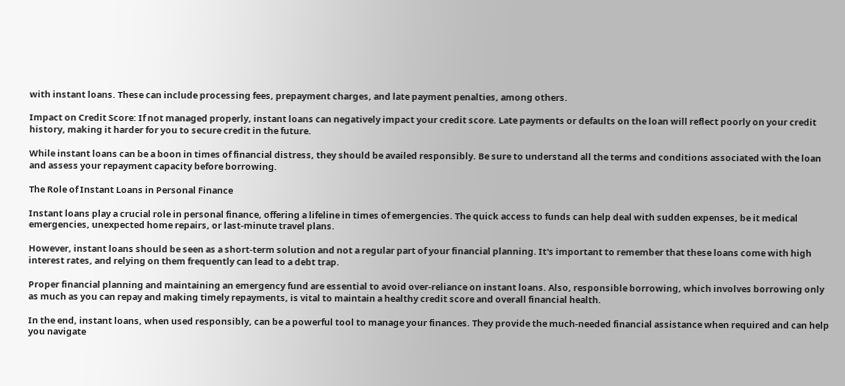with instant loans. These can include processing fees, prepayment charges, and late payment penalties, among others.

Impact on Credit Score: If not managed properly, instant loans can negatively impact your credit score. Late payments or defaults on the loan will reflect poorly on your credit history, making it harder for you to secure credit in the future.

While instant loans can be a boon in times of financial distress, they should be availed responsibly. Be sure to understand all the terms and conditions associated with the loan and assess your repayment capacity before borrowing.

The Role of Instant Loans in Personal Finance

Instant loans play a crucial role in personal finance, offering a lifeline in times of emergencies. The quick access to funds can help deal with sudden expenses, be it medical emergencies, unexpected home repairs, or last-minute travel plans.

However, instant loans should be seen as a short-term solution and not a regular part of your financial planning. It's important to remember that these loans come with high interest rates, and relying on them frequently can lead to a debt trap.

Proper financial planning and maintaining an emergency fund are essential to avoid over-reliance on instant loans. Also, responsible borrowing, which involves borrowing only as much as you can repay and making timely repayments, is vital to maintain a healthy credit score and overall financial health.

In the end, instant loans, when used responsibly, can be a powerful tool to manage your finances. They provide the much-needed financial assistance when required and can help you navigate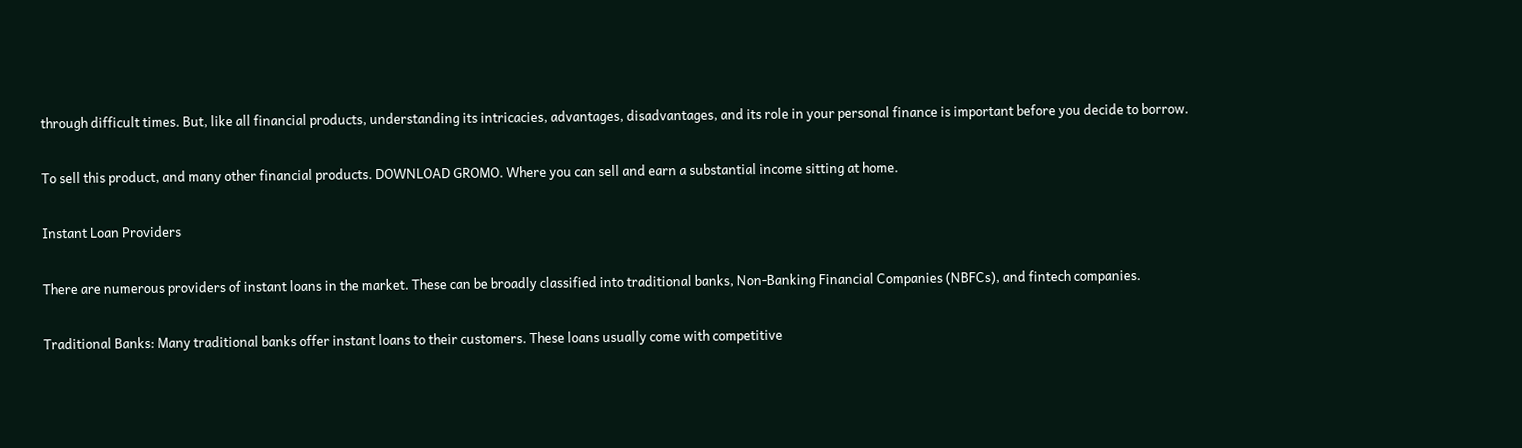through difficult times. But, like all financial products, understanding its intricacies, advantages, disadvantages, and its role in your personal finance is important before you decide to borrow.

To sell this product, and many other financial products. DOWNLOAD GROMO. Where you can sell and earn a substantial income sitting at home.

Instant Loan Providers

There are numerous providers of instant loans in the market. These can be broadly classified into traditional banks, Non-Banking Financial Companies (NBFCs), and fintech companies.

Traditional Banks: Many traditional banks offer instant loans to their customers. These loans usually come with competitive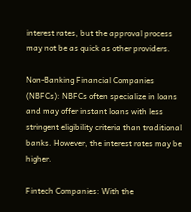interest rates, but the approval process may not be as quick as other providers.

Non-Banking Financial Companies (NBFCs): NBFCs often specialize in loans and may offer instant loans with less stringent eligibility criteria than traditional banks. However, the interest rates may be higher.

Fintech Companies: With the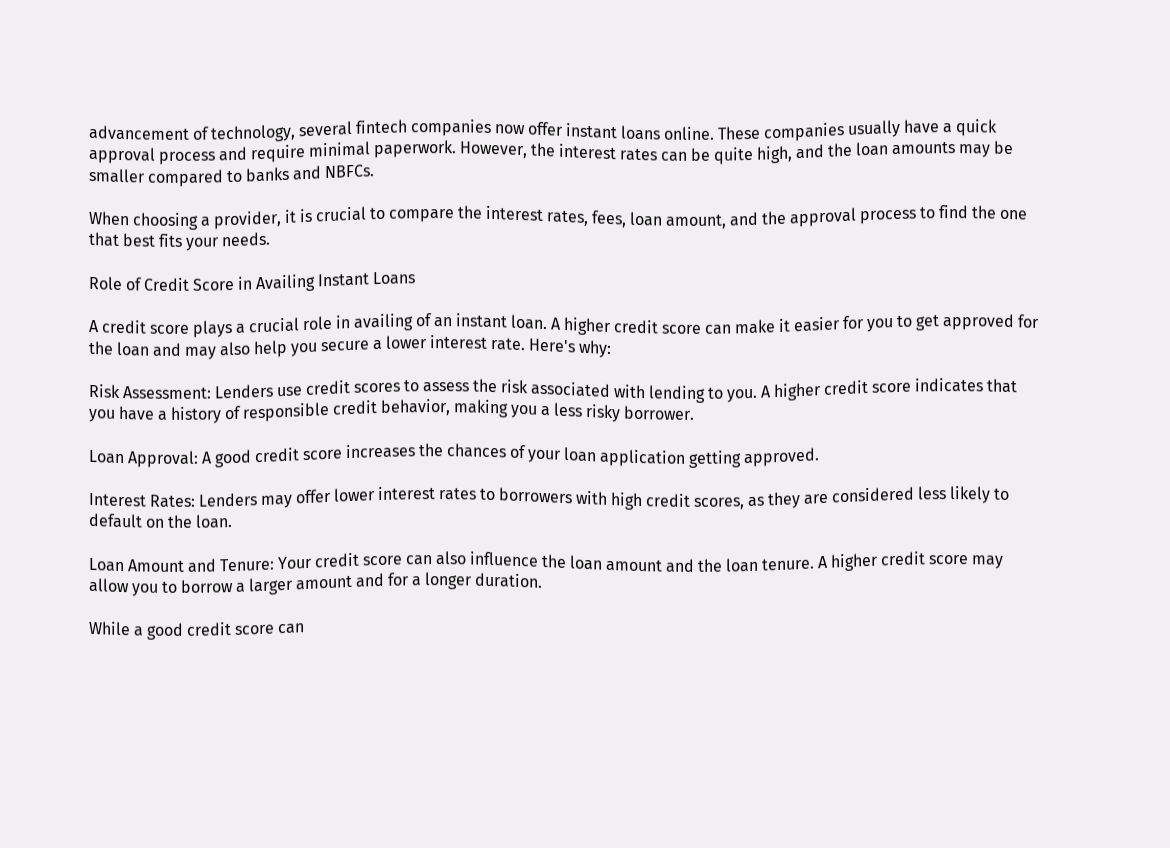advancement of technology, several fintech companies now offer instant loans online. These companies usually have a quick approval process and require minimal paperwork. However, the interest rates can be quite high, and the loan amounts may be smaller compared to banks and NBFCs.

When choosing a provider, it is crucial to compare the interest rates, fees, loan amount, and the approval process to find the one that best fits your needs.

Role of Credit Score in Availing Instant Loans

A credit score plays a crucial role in availing of an instant loan. A higher credit score can make it easier for you to get approved for the loan and may also help you secure a lower interest rate. Here's why:

Risk Assessment: Lenders use credit scores to assess the risk associated with lending to you. A higher credit score indicates that you have a history of responsible credit behavior, making you a less risky borrower.

Loan Approval: A good credit score increases the chances of your loan application getting approved.

Interest Rates: Lenders may offer lower interest rates to borrowers with high credit scores, as they are considered less likely to default on the loan.

Loan Amount and Tenure: Your credit score can also influence the loan amount and the loan tenure. A higher credit score may allow you to borrow a larger amount and for a longer duration.

While a good credit score can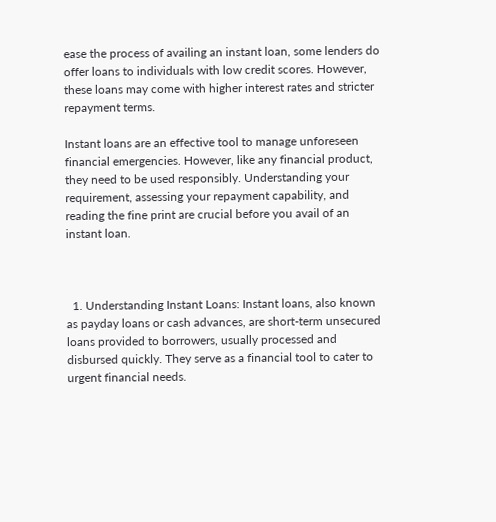ease the process of availing an instant loan, some lenders do offer loans to individuals with low credit scores. However, these loans may come with higher interest rates and stricter repayment terms.

Instant loans are an effective tool to manage unforeseen financial emergencies. However, like any financial product, they need to be used responsibly. Understanding your requirement, assessing your repayment capability, and reading the fine print are crucial before you avail of an instant loan.



  1. Understanding Instant Loans: Instant loans, also known as payday loans or cash advances, are short-term unsecured loans provided to borrowers, usually processed and disbursed quickly. They serve as a financial tool to cater to urgent financial needs.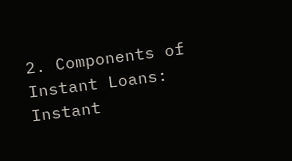2. Components of Instant Loans: Instant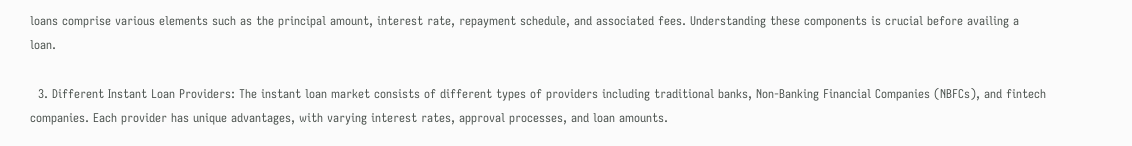loans comprise various elements such as the principal amount, interest rate, repayment schedule, and associated fees. Understanding these components is crucial before availing a loan.

  3. Different Instant Loan Providers: The instant loan market consists of different types of providers including traditional banks, Non-Banking Financial Companies (NBFCs), and fintech companies. Each provider has unique advantages, with varying interest rates, approval processes, and loan amounts.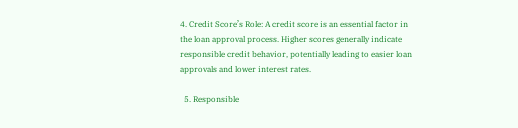4. Credit Score’s Role: A credit score is an essential factor in the loan approval process. Higher scores generally indicate responsible credit behavior, potentially leading to easier loan approvals and lower interest rates.

  5. Responsible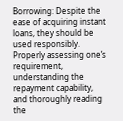Borrowing: Despite the ease of acquiring instant loans, they should be used responsibly. Properly assessing one’s requirement, understanding the repayment capability, and thoroughly reading the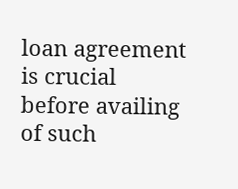loan agreement is crucial before availing of such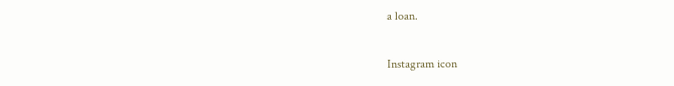a loan.

Instagram icon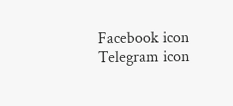Facebook icon
Telegram icon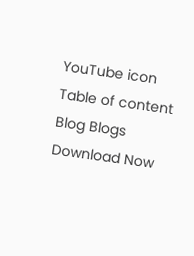YouTube icon
Table of content
Blog Blogs
Download Now